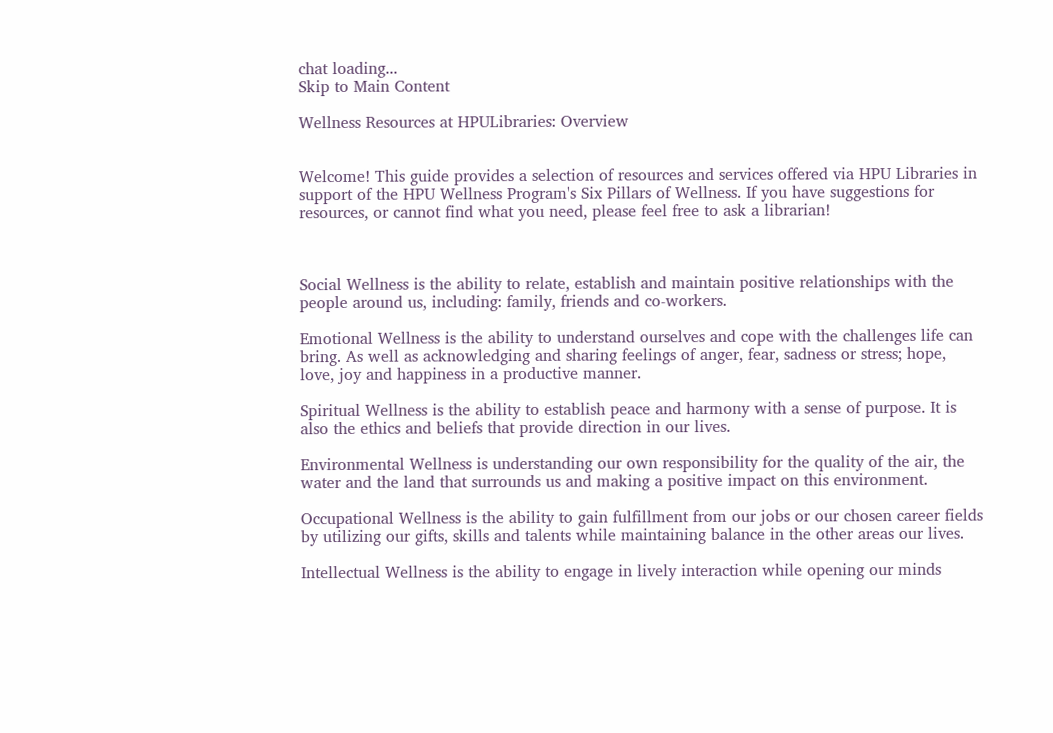chat loading...
Skip to Main Content

Wellness Resources at HPULibraries: Overview


Welcome! This guide provides a selection of resources and services offered via HPU Libraries in support of the HPU Wellness Program's Six Pillars of Wellness. If you have suggestions for resources, or cannot find what you need, please feel free to ask a librarian!



Social Wellness is the ability to relate, establish and maintain positive relationships with the people around us, including: family, friends and co-workers.

Emotional Wellness is the ability to understand ourselves and cope with the challenges life can bring. As well as acknowledging and sharing feelings of anger, fear, sadness or stress; hope, love, joy and happiness in a productive manner.

Spiritual Wellness is the ability to establish peace and harmony with a sense of purpose. It is also the ethics and beliefs that provide direction in our lives.

Environmental Wellness is understanding our own responsibility for the quality of the air, the water and the land that surrounds us and making a positive impact on this environment.

Occupational Wellness is the ability to gain fulfillment from our jobs or our chosen career fields by utilizing our gifts, skills and talents while maintaining balance in the other areas our lives.

Intellectual Wellness is the ability to engage in lively interaction while opening our minds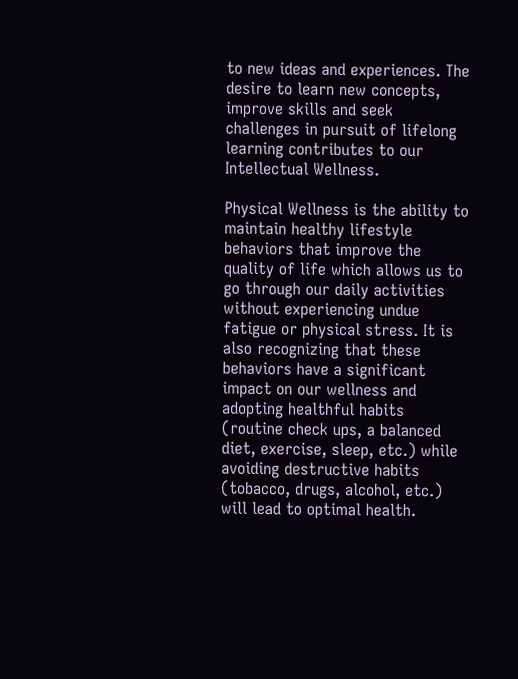to new ideas and experiences. The desire to learn new concepts, improve skills and seek challenges in pursuit of lifelong learning contributes to our Intellectual Wellness.

Physical Wellness is the ability to maintain healthy lifestyle behaviors that improve the quality of life which allows us to go through our daily activities without experiencing undue fatigue or physical stress. It is also recognizing that these behaviors have a significant impact on our wellness and adopting healthful habits (routine check ups, a balanced diet, exercise, sleep, etc.) while avoiding destructive habits (tobacco, drugs, alcohol, etc.) will lead to optimal health.